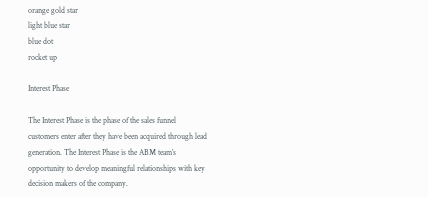orange gold star
light blue star
blue dot
rocket up

Interest Phase

The Interest Phase is the phase of the sales funnel customers enter after they have been acquired through lead generation. The Interest Phase is the ABM team’s opportunity to develop meaningful relationships with key decision makers of the company.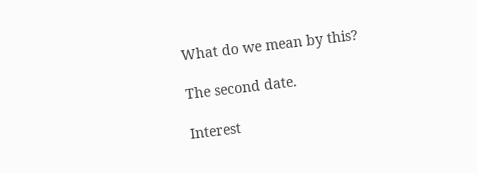What do we mean by this?

The second date.

Interest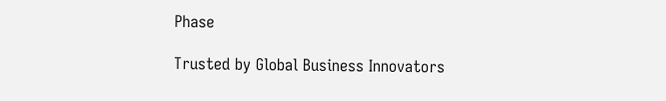Phase

Trusted by Global Business Innovators